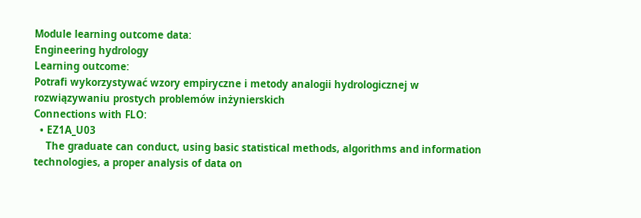Module learning outcome data:
Engineering hydrology
Learning outcome:
Potrafi wykorzystywać wzory empiryczne i metody analogii hydrologicznej w rozwiązywaniu prostych problemów inżynierskich
Connections with FLO:
  • EZ1A_U03
    The graduate can conduct, using basic statistical methods, algorithms and information technologies, a proper analysis of data on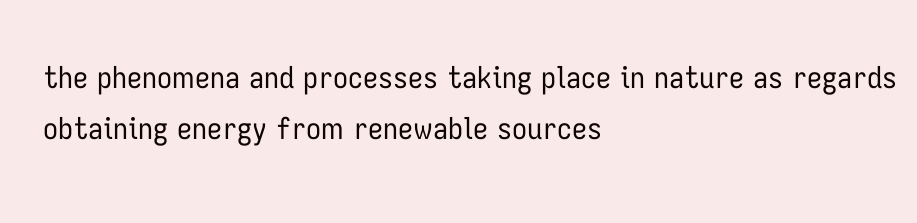the phenomena and processes taking place in nature as regards obtaining energy from renewable sources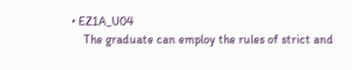• EZ1A_U04
    The graduate can employ the rules of strict and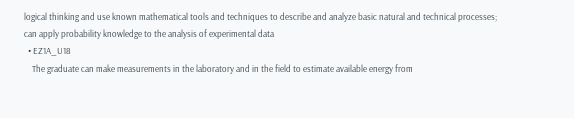logical thinking and use known mathematical tools and techniques to describe and analyze basic natural and technical processes; can apply probability knowledge to the analysis of experimental data
  • EZ1A_U18
    The graduate can make measurements in the laboratory and in the field to estimate available energy from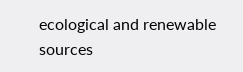ecological and renewable sources